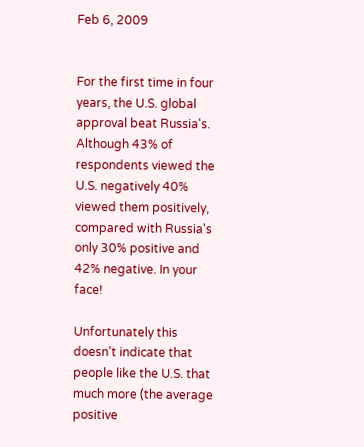Feb 6, 2009


For the first time in four years, the U.S. global approval beat Russia's. Although 43% of respondents viewed the U.S. negatively 40% viewed them positively, compared with Russia's only 30% positive and 42% negative. In your face!

Unfortunately this doesn't indicate that people like the U.S. that much more (the average positive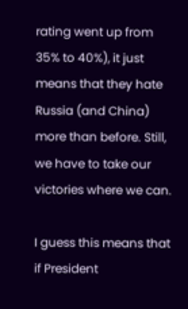rating went up from 35% to 40%), it just means that they hate Russia (and China) more than before. Still, we have to take our victories where we can.

I guess this means that if President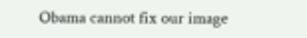Obama cannot fix our image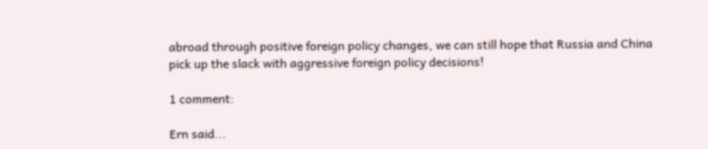abroad through positive foreign policy changes, we can still hope that Russia and China pick up the slack with aggressive foreign policy decisions!

1 comment:

Ern said...